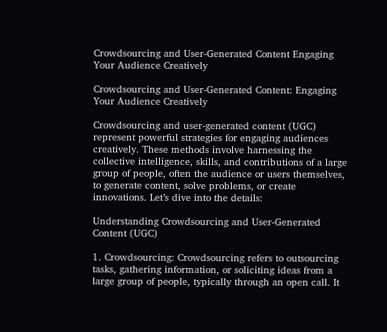Crowdsourcing and User-Generated Content Engaging Your Audience Creatively

Crowdsourcing and User-Generated Content: Engaging Your Audience Creatively

Crowdsourcing and user-generated content (UGC) represent powerful strategies for engaging audiences creatively. These methods involve harnessing the collective intelligence, skills, and contributions of a large group of people, often the audience or users themselves, to generate content, solve problems, or create innovations. Let’s dive into the details:

Understanding Crowdsourcing and User-Generated Content (UGC)

1. Crowdsourcing: Crowdsourcing refers to outsourcing tasks, gathering information, or soliciting ideas from a large group of people, typically through an open call. It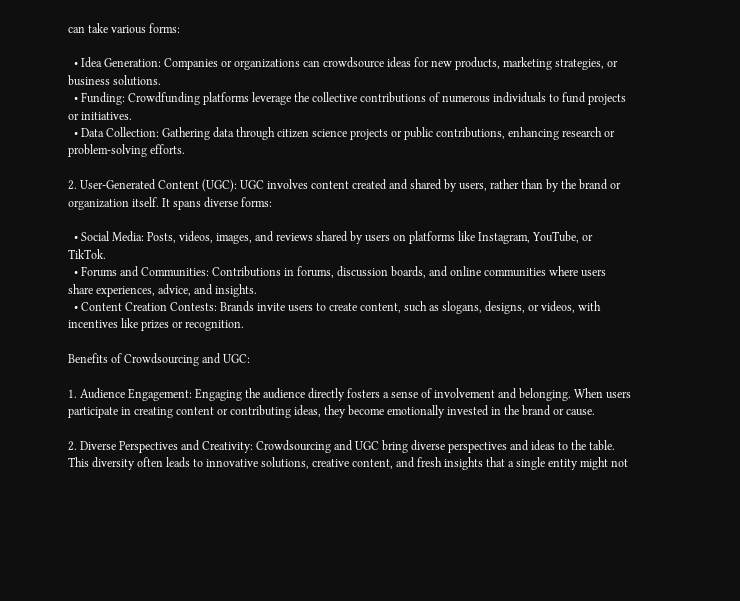can take various forms:

  • Idea Generation: Companies or organizations can crowdsource ideas for new products, marketing strategies, or business solutions.
  • Funding: Crowdfunding platforms leverage the collective contributions of numerous individuals to fund projects or initiatives.
  • Data Collection: Gathering data through citizen science projects or public contributions, enhancing research or problem-solving efforts.

2. User-Generated Content (UGC): UGC involves content created and shared by users, rather than by the brand or organization itself. It spans diverse forms:

  • Social Media: Posts, videos, images, and reviews shared by users on platforms like Instagram, YouTube, or TikTok.
  • Forums and Communities: Contributions in forums, discussion boards, and online communities where users share experiences, advice, and insights.
  • Content Creation Contests: Brands invite users to create content, such as slogans, designs, or videos, with incentives like prizes or recognition.

Benefits of Crowdsourcing and UGC:

1. Audience Engagement: Engaging the audience directly fosters a sense of involvement and belonging. When users participate in creating content or contributing ideas, they become emotionally invested in the brand or cause.

2. Diverse Perspectives and Creativity: Crowdsourcing and UGC bring diverse perspectives and ideas to the table. This diversity often leads to innovative solutions, creative content, and fresh insights that a single entity might not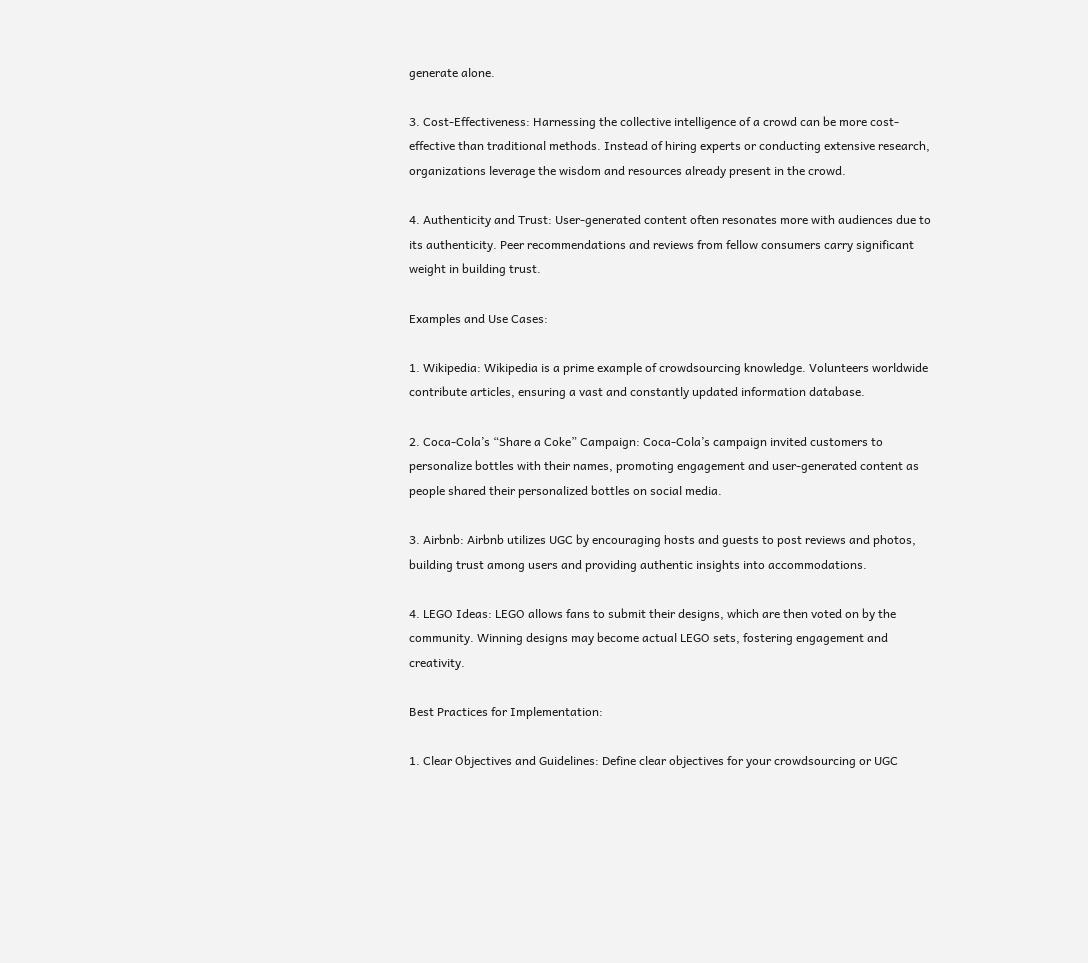generate alone.

3. Cost-Effectiveness: Harnessing the collective intelligence of a crowd can be more cost-effective than traditional methods. Instead of hiring experts or conducting extensive research, organizations leverage the wisdom and resources already present in the crowd.

4. Authenticity and Trust: User-generated content often resonates more with audiences due to its authenticity. Peer recommendations and reviews from fellow consumers carry significant weight in building trust.

Examples and Use Cases:

1. Wikipedia: Wikipedia is a prime example of crowdsourcing knowledge. Volunteers worldwide contribute articles, ensuring a vast and constantly updated information database.

2. Coca-Cola’s “Share a Coke” Campaign: Coca-Cola’s campaign invited customers to personalize bottles with their names, promoting engagement and user-generated content as people shared their personalized bottles on social media.

3. Airbnb: Airbnb utilizes UGC by encouraging hosts and guests to post reviews and photos, building trust among users and providing authentic insights into accommodations.

4. LEGO Ideas: LEGO allows fans to submit their designs, which are then voted on by the community. Winning designs may become actual LEGO sets, fostering engagement and creativity.

Best Practices for Implementation:

1. Clear Objectives and Guidelines: Define clear objectives for your crowdsourcing or UGC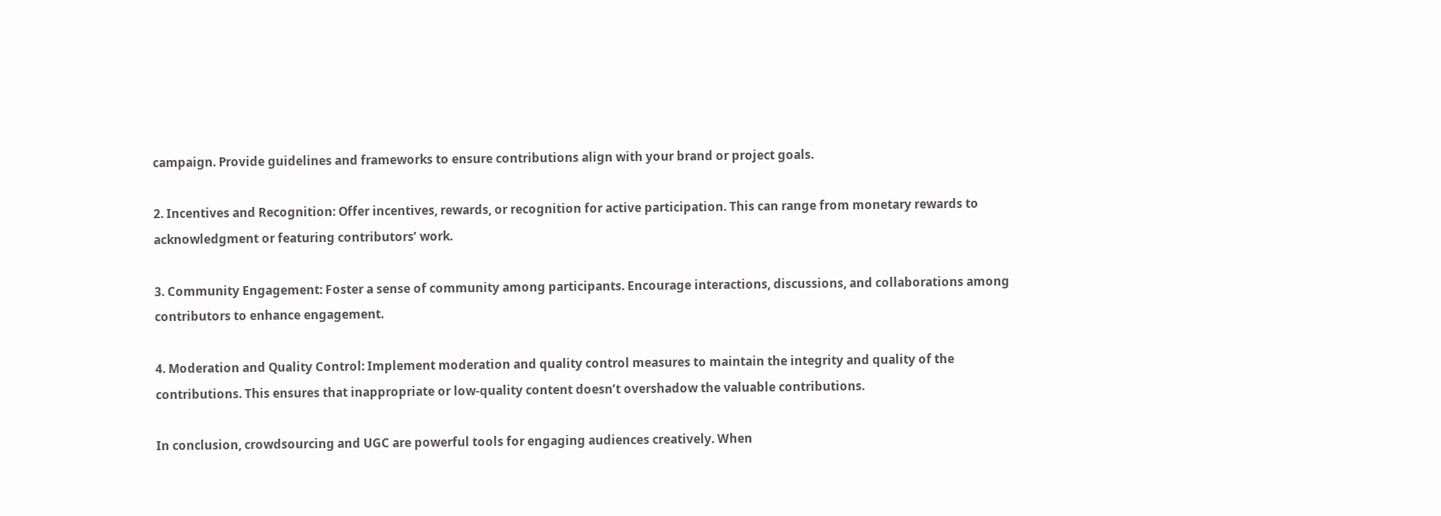campaign. Provide guidelines and frameworks to ensure contributions align with your brand or project goals.

2. Incentives and Recognition: Offer incentives, rewards, or recognition for active participation. This can range from monetary rewards to acknowledgment or featuring contributors’ work.

3. Community Engagement: Foster a sense of community among participants. Encourage interactions, discussions, and collaborations among contributors to enhance engagement.

4. Moderation and Quality Control: Implement moderation and quality control measures to maintain the integrity and quality of the contributions. This ensures that inappropriate or low-quality content doesn’t overshadow the valuable contributions.

In conclusion, crowdsourcing and UGC are powerful tools for engaging audiences creatively. When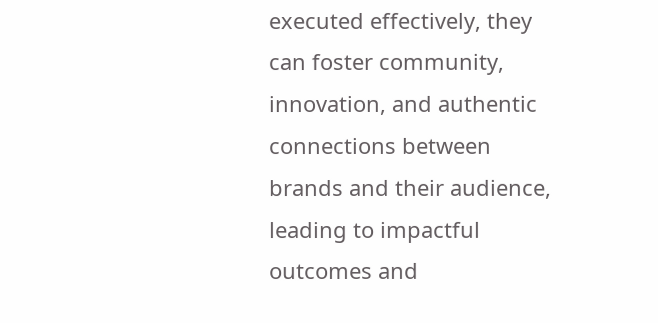executed effectively, they can foster community, innovation, and authentic connections between brands and their audience, leading to impactful outcomes and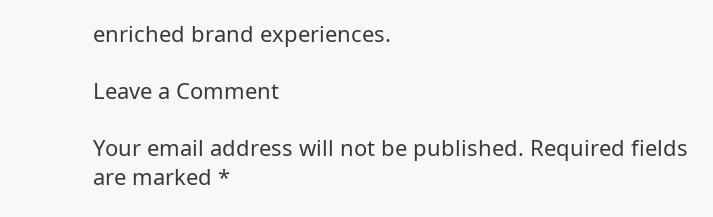enriched brand experiences.

Leave a Comment

Your email address will not be published. Required fields are marked *